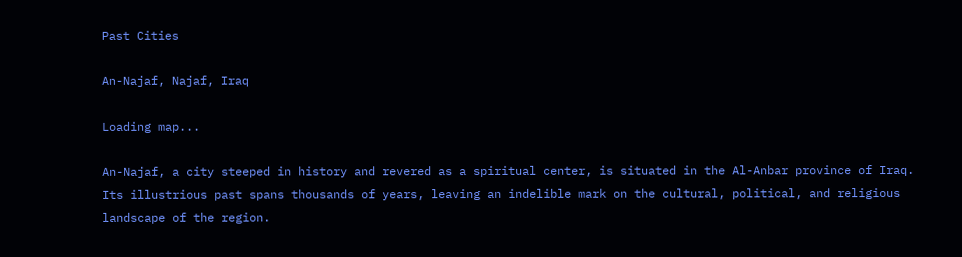Past Cities

An-Najaf, Najaf, Iraq

Loading map...

An-Najaf, a city steeped in history and revered as a spiritual center, is situated in the Al-Anbar province of Iraq. Its illustrious past spans thousands of years, leaving an indelible mark on the cultural, political, and religious landscape of the region.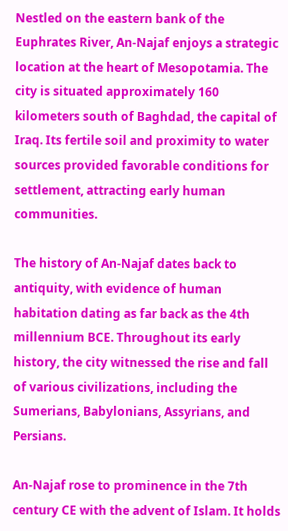Nestled on the eastern bank of the Euphrates River, An-Najaf enjoys a strategic location at the heart of Mesopotamia. The city is situated approximately 160 kilometers south of Baghdad, the capital of Iraq. Its fertile soil and proximity to water sources provided favorable conditions for settlement, attracting early human communities.

The history of An-Najaf dates back to antiquity, with evidence of human habitation dating as far back as the 4th millennium BCE. Throughout its early history, the city witnessed the rise and fall of various civilizations, including the Sumerians, Babylonians, Assyrians, and Persians.

An-Najaf rose to prominence in the 7th century CE with the advent of Islam. It holds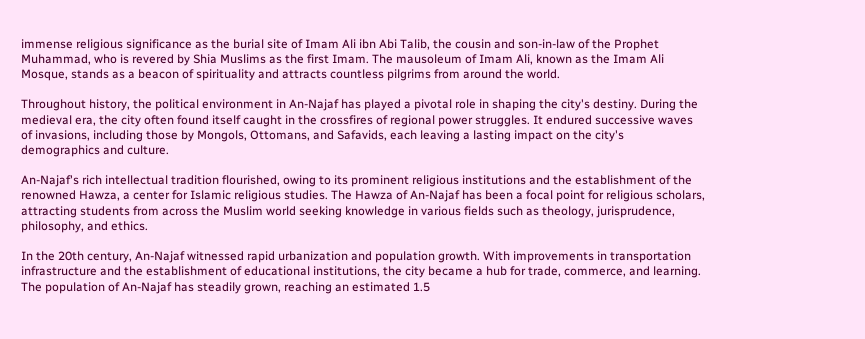immense religious significance as the burial site of Imam Ali ibn Abi Talib, the cousin and son-in-law of the Prophet Muhammad, who is revered by Shia Muslims as the first Imam. The mausoleum of Imam Ali, known as the Imam Ali Mosque, stands as a beacon of spirituality and attracts countless pilgrims from around the world.

Throughout history, the political environment in An-Najaf has played a pivotal role in shaping the city's destiny. During the medieval era, the city often found itself caught in the crossfires of regional power struggles. It endured successive waves of invasions, including those by Mongols, Ottomans, and Safavids, each leaving a lasting impact on the city's demographics and culture.

An-Najaf's rich intellectual tradition flourished, owing to its prominent religious institutions and the establishment of the renowned Hawza, a center for Islamic religious studies. The Hawza of An-Najaf has been a focal point for religious scholars, attracting students from across the Muslim world seeking knowledge in various fields such as theology, jurisprudence, philosophy, and ethics.

In the 20th century, An-Najaf witnessed rapid urbanization and population growth. With improvements in transportation infrastructure and the establishment of educational institutions, the city became a hub for trade, commerce, and learning. The population of An-Najaf has steadily grown, reaching an estimated 1.5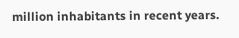million inhabitants in recent years.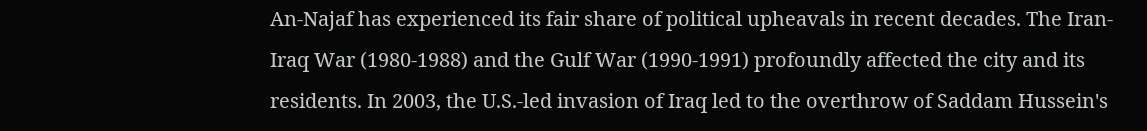An-Najaf has experienced its fair share of political upheavals in recent decades. The Iran-Iraq War (1980-1988) and the Gulf War (1990-1991) profoundly affected the city and its residents. In 2003, the U.S.-led invasion of Iraq led to the overthrow of Saddam Hussein's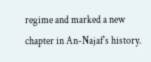regime and marked a new chapter in An-Najaf's history.